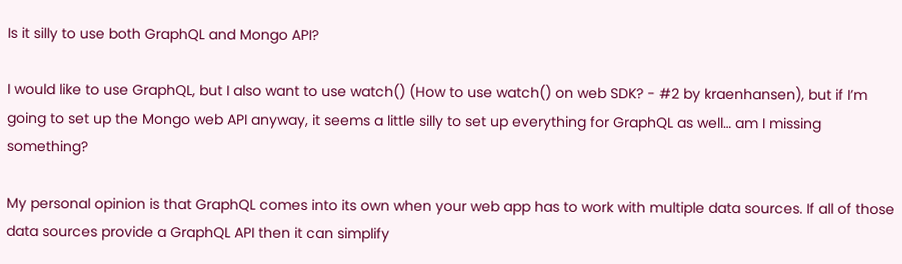Is it silly to use both GraphQL and Mongo API?

I would like to use GraphQL, but I also want to use watch() (How to use watch() on web SDK? - #2 by kraenhansen), but if I’m going to set up the Mongo web API anyway, it seems a little silly to set up everything for GraphQL as well… am I missing something?

My personal opinion is that GraphQL comes into its own when your web app has to work with multiple data sources. If all of those data sources provide a GraphQL API then it can simplify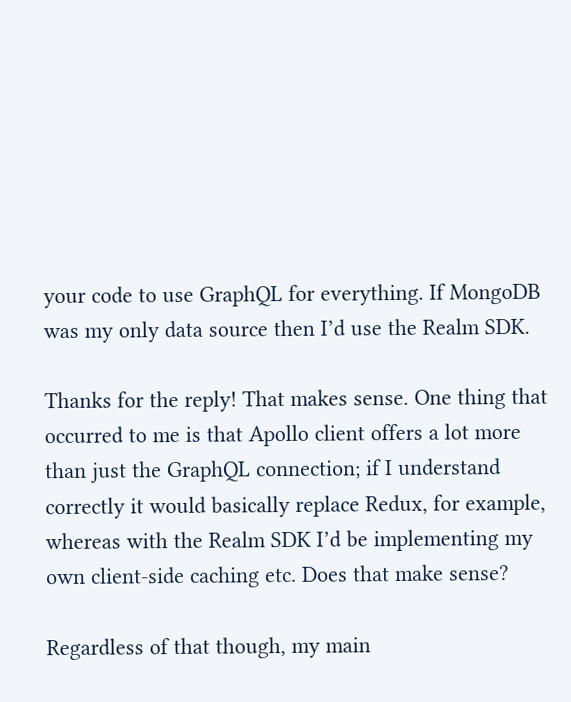your code to use GraphQL for everything. If MongoDB was my only data source then I’d use the Realm SDK.

Thanks for the reply! That makes sense. One thing that occurred to me is that Apollo client offers a lot more than just the GraphQL connection; if I understand correctly it would basically replace Redux, for example, whereas with the Realm SDK I’d be implementing my own client-side caching etc. Does that make sense?

Regardless of that though, my main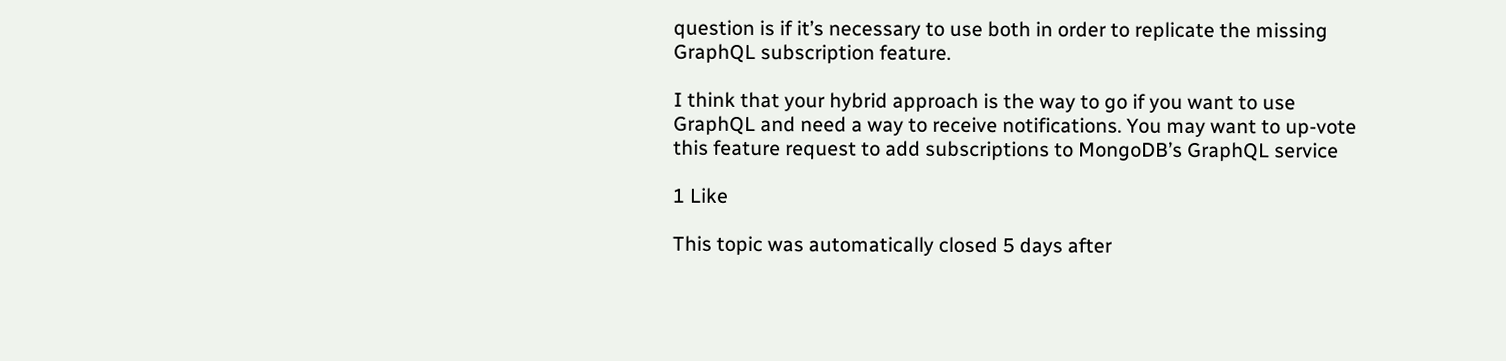question is if it’s necessary to use both in order to replicate the missing GraphQL subscription feature.

I think that your hybrid approach is the way to go if you want to use GraphQL and need a way to receive notifications. You may want to up-vote this feature request to add subscriptions to MongoDB’s GraphQL service

1 Like

This topic was automatically closed 5 days after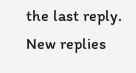the last reply. New replies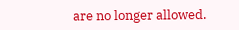are no longer allowed.